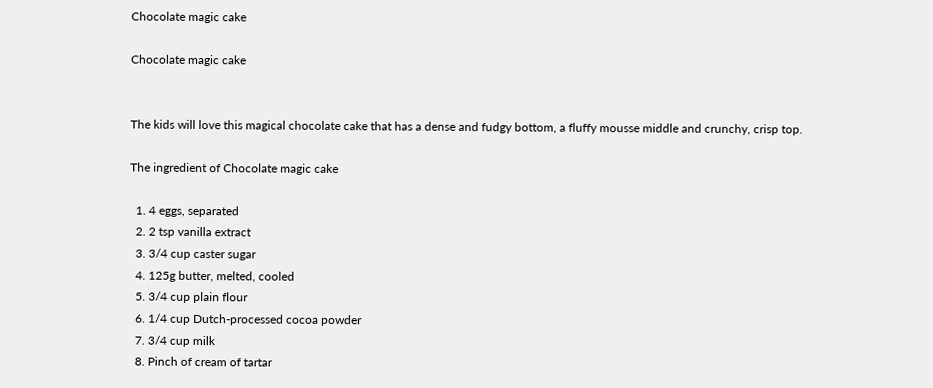Chocolate magic cake

Chocolate magic cake


The kids will love this magical chocolate cake that has a dense and fudgy bottom, a fluffy mousse middle and crunchy, crisp top.

The ingredient of Chocolate magic cake

  1. 4 eggs, separated
  2. 2 tsp vanilla extract
  3. 3/4 cup caster sugar
  4. 125g butter, melted, cooled
  5. 3/4 cup plain flour
  6. 1/4 cup Dutch-processed cocoa powder
  7. 3/4 cup milk
  8. Pinch of cream of tartar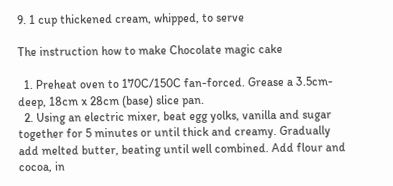9. 1 cup thickened cream, whipped, to serve

The instruction how to make Chocolate magic cake

  1. Preheat oven to 170C/150C fan-forced. Grease a 3.5cm-deep, 18cm x 28cm (base) slice pan.
  2. Using an electric mixer, beat egg yolks, vanilla and sugar together for 5 minutes or until thick and creamy. Gradually add melted butter, beating until well combined. Add flour and cocoa, in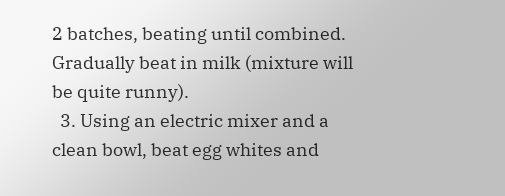2 batches, beating until combined. Gradually beat in milk (mixture will be quite runny).
  3. Using an electric mixer and a clean bowl, beat egg whites and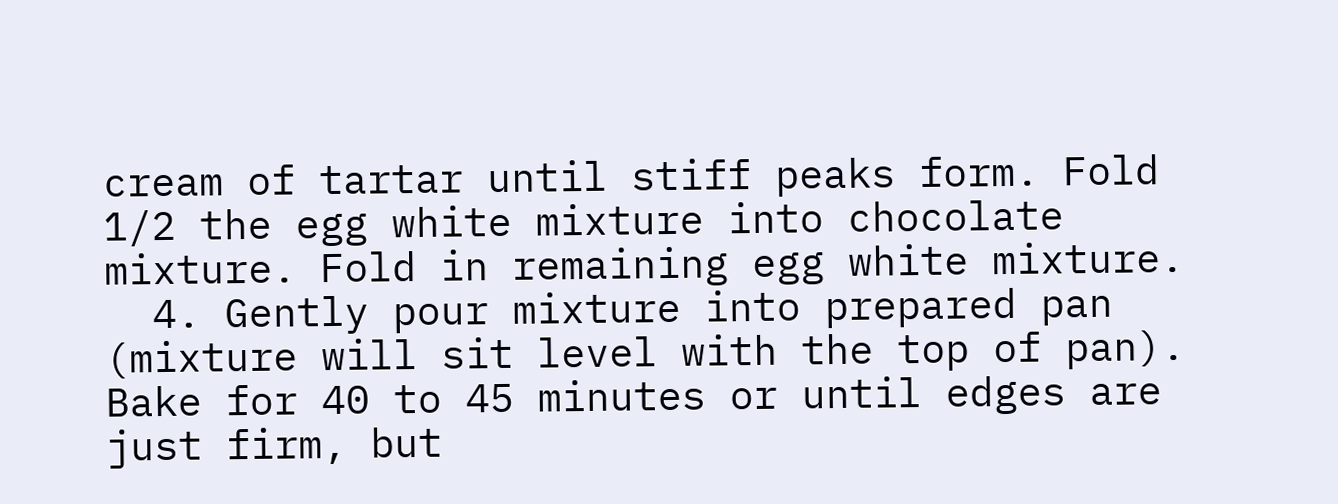cream of tartar until stiff peaks form. Fold 1/2 the egg white mixture into chocolate mixture. Fold in remaining egg white mixture.
  4. Gently pour mixture into prepared pan (mixture will sit level with the top of pan). Bake for 40 to 45 minutes or until edges are just firm, but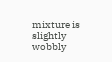mixture is slightly wobbly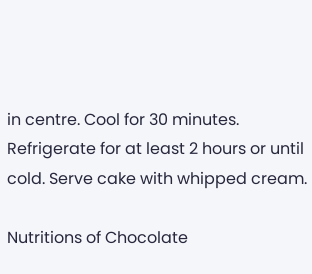in centre. Cool for 30 minutes. Refrigerate for at least 2 hours or until cold. Serve cake with whipped cream.

Nutritions of Chocolate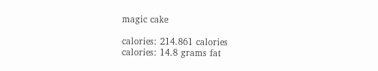magic cake

calories: 214.861 calories
calories: 14.8 grams fat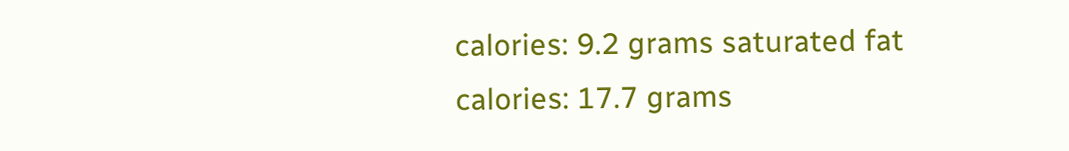calories: 9.2 grams saturated fat
calories: 17.7 grams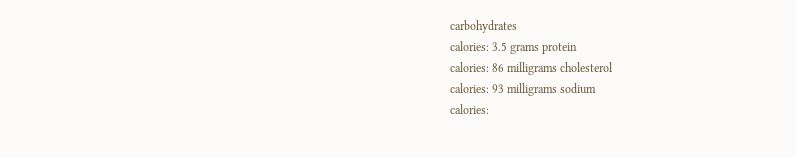carbohydrates
calories: 3.5 grams protein
calories: 86 milligrams cholesterol
calories: 93 milligrams sodium
calories: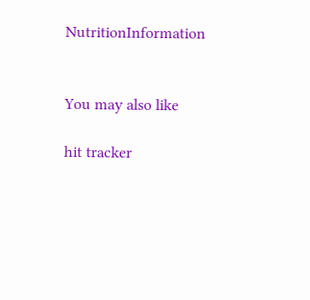NutritionInformation


You may also like

hit tracker